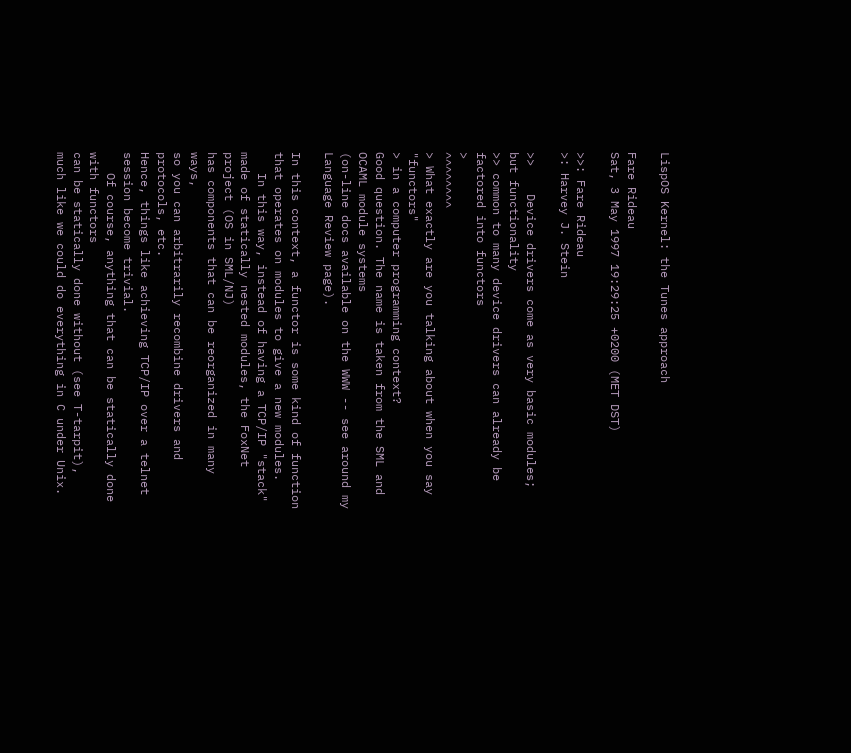LispOS Kernel: the Tunes approach

Fare Rideau
Sat, 3 May 1997 19:29:25 +0200 (MET DST)

>>: Fare Rideau
>: Harvey J. Stein

>>    Device drivers come as very basic modules; but functionality
>> common to many device drivers can already be factored into functors
>                                                             ^^^^^^^^
> What exactly are you talking about when you say "functors"
> in a computer programming context?
Good question. The name is taken from the SML and OCAML module systems
(on-line docs available on the WWW -- see around my Language Review page).

In this context, a functor is some kind of function
that operates on modules to give a new modules.
   In this way, instead of having a TCP/IP "stack"
made of statically nested modules, the FoxNet project (OS in SML/NJ)
has components that can be reorganized in many ways,
so you can arbitrarily recombine drivers and protocols, etc.
Hence, things like achieving TCP/IP over a telnet session become trivial.
   Of course, anything that can be statically done with functors
can be statically done without (see T-tarpit),
much like we could do everything in C under Unix.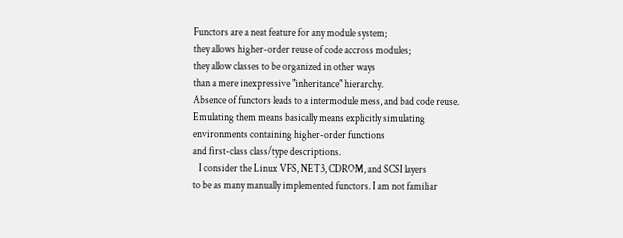Functors are a neat feature for any module system;
they allows higher-order reuse of code accross modules;
they allow classes to be organized in other ways
than a mere inexpressive "inheritance" hierarchy.
Absence of functors leads to a intermodule mess, and bad code reuse.
Emulating them means basically means explicitly simulating
environments containing higher-order functions
and first-class class/type descriptions.
   I consider the Linux VFS, NET3, CDROM, and SCSI layers
to be as many manually implemented functors. I am not familiar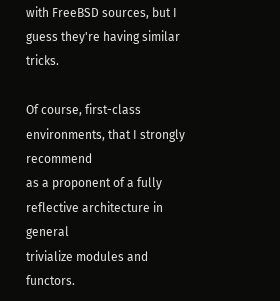with FreeBSD sources, but I guess they're having similar tricks.

Of course, first-class environments, that I strongly recommend
as a proponent of a fully reflective architecture in general
trivialize modules and functors.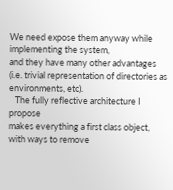We need expose them anyway while implementing the system,
and they have many other advantages
(i.e. trivial representation of directories as environments, etc).
   The fully reflective architecture I propose
makes everything a first class object,
with ways to remove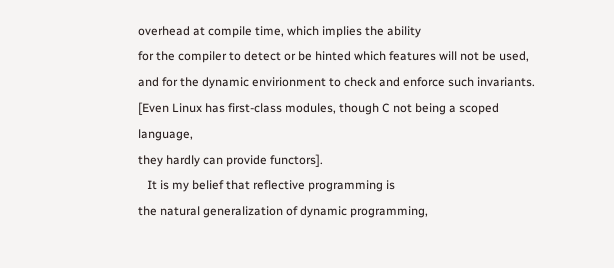overhead at compile time, which implies the ability
for the compiler to detect or be hinted which features will not be used,
and for the dynamic envirionment to check and enforce such invariants.
[Even Linux has first-class modules, though C not being a scoped language,
they hardly can provide functors].
   It is my belief that reflective programming is
the natural generalization of dynamic programming,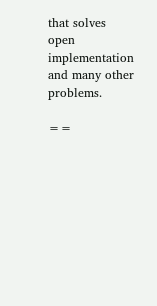that solves open implementation and many other problems.

==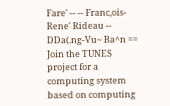Fare' -- -- Franc,ois-Rene' Rideau -- DDa(.ng-Vu~ Ba^n ==
Join the TUNES project for a computing system based on computing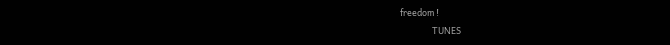freedom !
                TUNES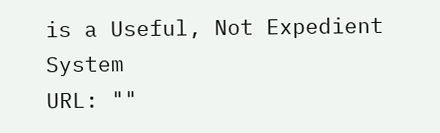is a Useful, Not Expedient System
URL: ""